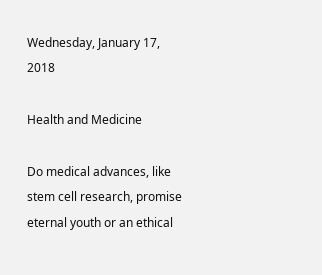Wednesday, January 17, 2018

Health and Medicine

Do medical advances, like stem cell research, promise eternal youth or an ethical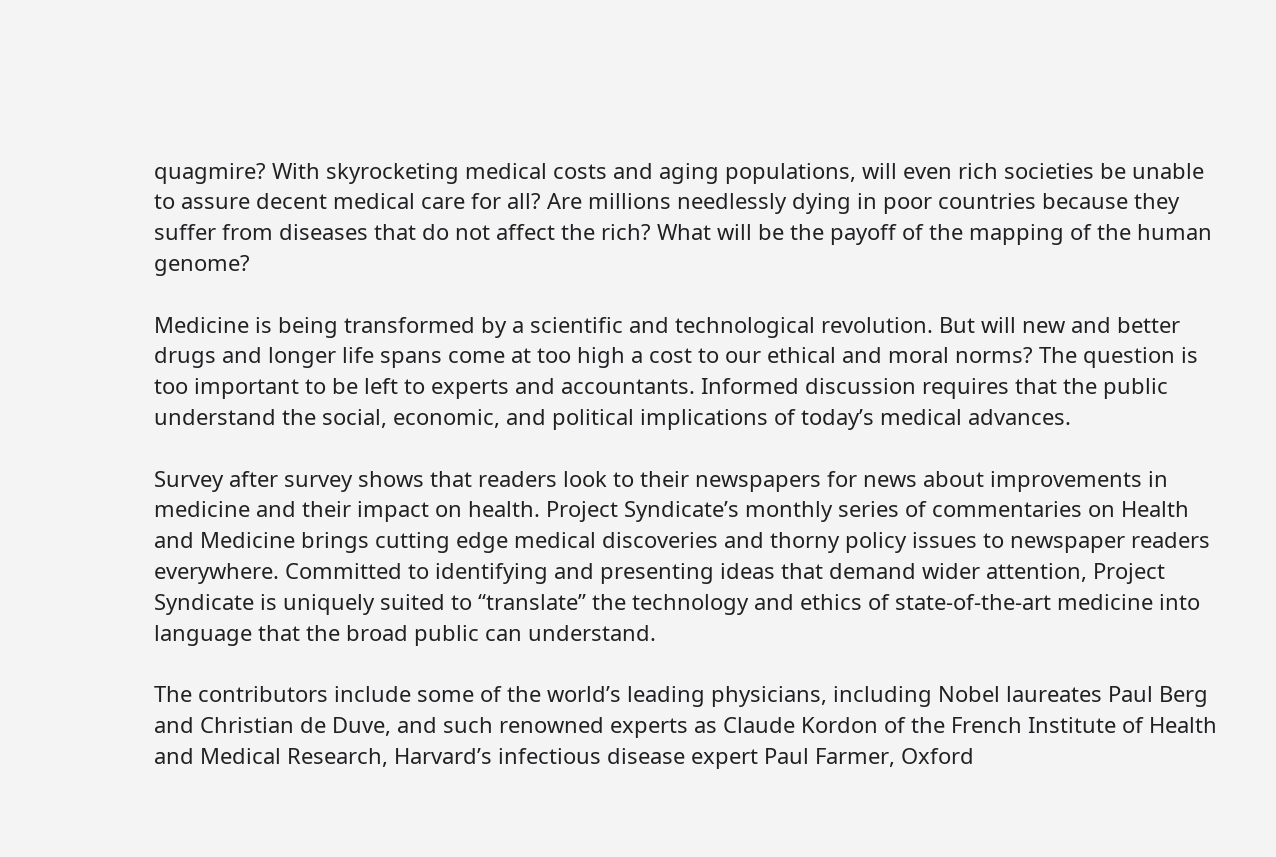quagmire? With skyrocketing medical costs and aging populations, will even rich societies be unable to assure decent medical care for all? Are millions needlessly dying in poor countries because they suffer from diseases that do not affect the rich? What will be the payoff of the mapping of the human genome?

Medicine is being transformed by a scientific and technological revolution. But will new and better drugs and longer life spans come at too high a cost to our ethical and moral norms? The question is too important to be left to experts and accountants. Informed discussion requires that the public understand the social, economic, and political implications of today’s medical advances.

Survey after survey shows that readers look to their newspapers for news about improvements in medicine and their impact on health. Project Syndicate’s monthly series of commentaries on Health and Medicine brings cutting edge medical discoveries and thorny policy issues to newspaper readers everywhere. Committed to identifying and presenting ideas that demand wider attention, Project Syndicate is uniquely suited to “translate” the technology and ethics of state-of-the-art medicine into language that the broad public can understand.

The contributors include some of the world’s leading physicians, including Nobel laureates Paul Berg and Christian de Duve, and such renowned experts as Claude Kordon of the French Institute of Health and Medical Research, Harvard’s infectious disease expert Paul Farmer, Oxford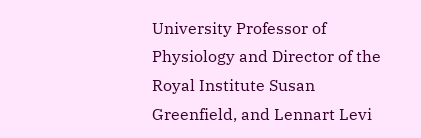University Professor of Physiology and Director of the Royal Institute Susan Greenfield, and Lennart Levi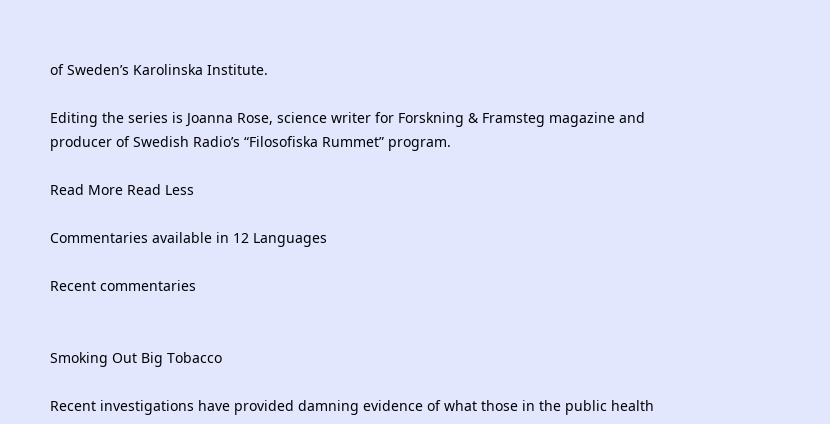of Sweden’s Karolinska Institute.

Editing the series is Joanna Rose, science writer for Forskning & Framsteg magazine and producer of Swedish Radio’s “Filosofiska Rummet” program.

Read More Read Less

Commentaries available in 12 Languages

Recent commentaries


Smoking Out Big Tobacco

Recent investigations have provided damning evidence of what those in the public health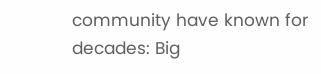community have known for decades: Big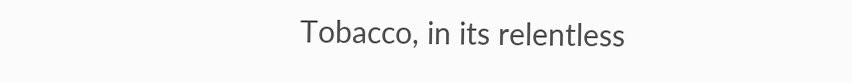Tobacco, in its relentless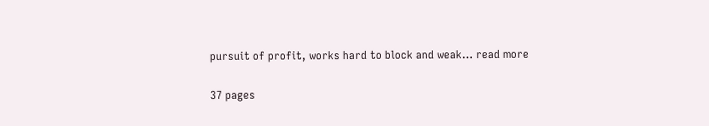pursuit of profit, works hard to block and weak… read more

37 pages